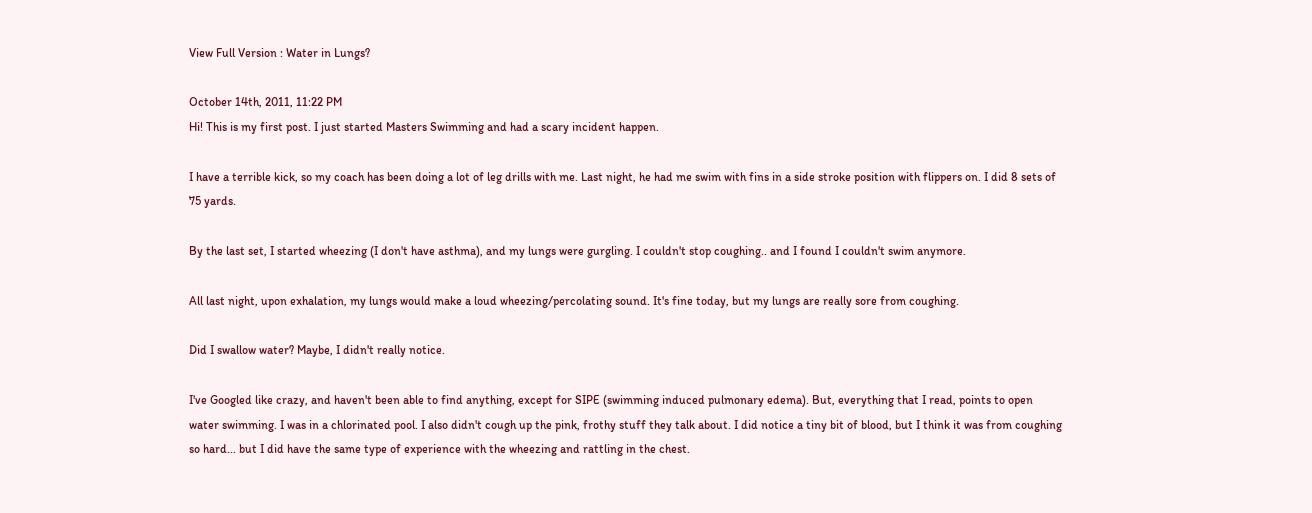View Full Version : Water in Lungs?

October 14th, 2011, 11:22 PM
Hi! This is my first post. I just started Masters Swimming and had a scary incident happen.

I have a terrible kick, so my coach has been doing a lot of leg drills with me. Last night, he had me swim with fins in a side stroke position with flippers on. I did 8 sets of 75 yards.

By the last set, I started wheezing (I don't have asthma), and my lungs were gurgling. I couldn't stop coughing.. and I found I couldn't swim anymore.

All last night, upon exhalation, my lungs would make a loud wheezing/percolating sound. It's fine today, but my lungs are really sore from coughing.

Did I swallow water? Maybe, I didn't really notice.

I've Googled like crazy, and haven't been able to find anything, except for SIPE (swimming induced pulmonary edema). But, everything that I read, points to open water swimming. I was in a chlorinated pool. I also didn't cough up the pink, frothy stuff they talk about. I did notice a tiny bit of blood, but I think it was from coughing so hard... but I did have the same type of experience with the wheezing and rattling in the chest.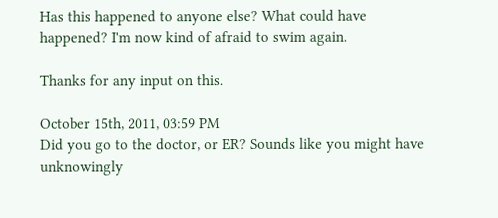Has this happened to anyone else? What could have happened? I'm now kind of afraid to swim again.

Thanks for any input on this.

October 15th, 2011, 03:59 PM
Did you go to the doctor, or ER? Sounds like you might have unknowingly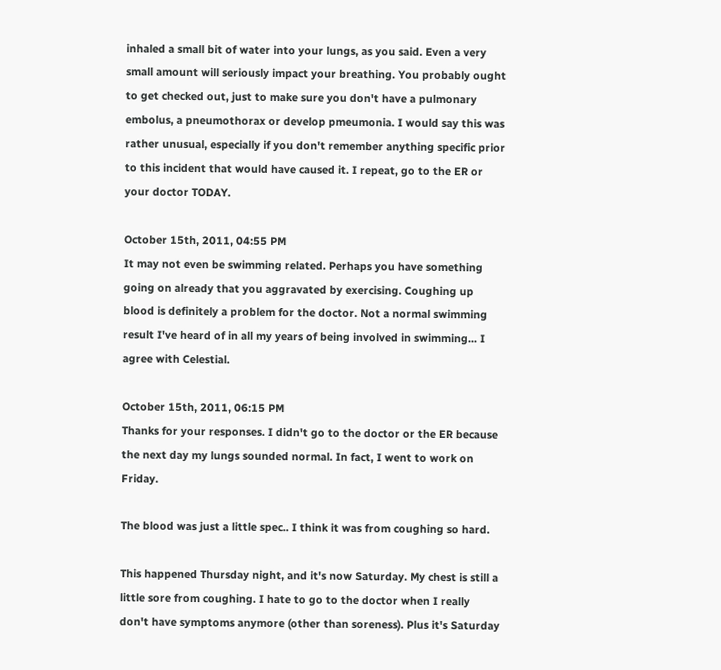inhaled a small bit of water into your lungs, as you said. Even a very small amount will seriously impact your breathing. You probably ought to get checked out, just to make sure you don't have a pulmonary embolus, a pneumothorax or develop pmeumonia. I would say this was rather unusual, especially if you don't remember anything specific prior to this incident that would have caused it. I repeat, go to the ER or your doctor TODAY.

October 15th, 2011, 04:55 PM
It may not even be swimming related. Perhaps you have something going on already that you aggravated by exercising. Coughing up blood is definitely a problem for the doctor. Not a normal swimming result I've heard of in all my years of being involved in swimming... I agree with Celestial.

October 15th, 2011, 06:15 PM
Thanks for your responses. I didn't go to the doctor or the ER because the next day my lungs sounded normal. In fact, I went to work on Friday.

The blood was just a little spec.. I think it was from coughing so hard.

This happened Thursday night, and it's now Saturday. My chest is still a little sore from coughing. I hate to go to the doctor when I really don't have symptoms anymore (other than soreness). Plus it's Saturday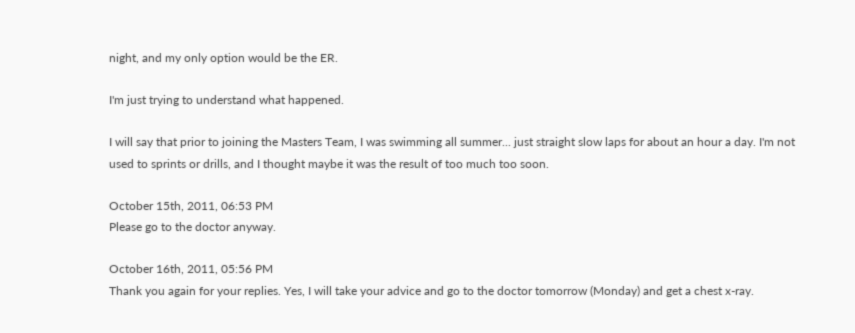night, and my only option would be the ER.

I'm just trying to understand what happened.

I will say that prior to joining the Masters Team, I was swimming all summer... just straight slow laps for about an hour a day. I'm not used to sprints or drills, and I thought maybe it was the result of too much too soon.

October 15th, 2011, 06:53 PM
Please go to the doctor anyway.

October 16th, 2011, 05:56 PM
Thank you again for your replies. Yes, I will take your advice and go to the doctor tomorrow (Monday) and get a chest x-ray.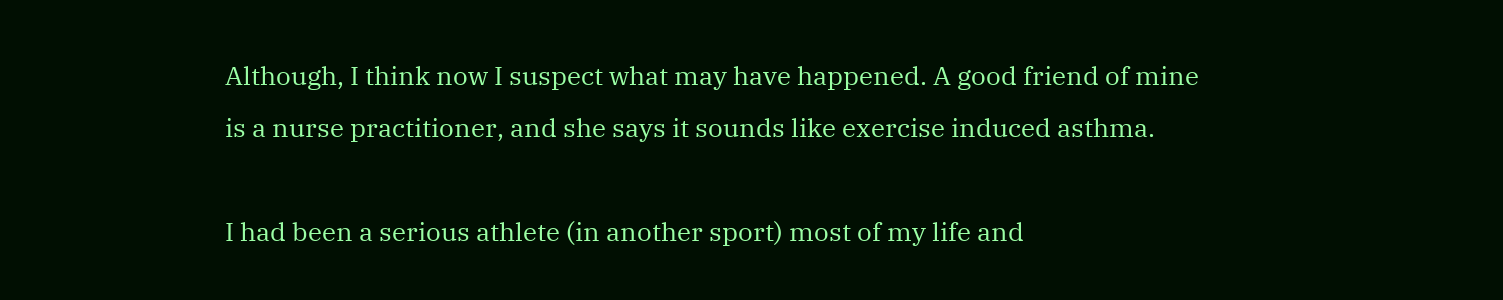Although, I think now I suspect what may have happened. A good friend of mine is a nurse practitioner, and she says it sounds like exercise induced asthma.

I had been a serious athlete (in another sport) most of my life and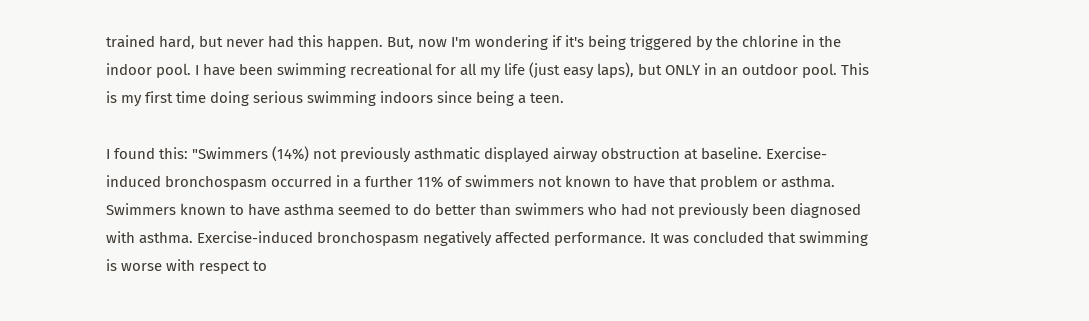trained hard, but never had this happen. But, now I'm wondering if it's being triggered by the chlorine in the indoor pool. I have been swimming recreational for all my life (just easy laps), but ONLY in an outdoor pool. This is my first time doing serious swimming indoors since being a teen.

I found this: "Swimmers (14%) not previously asthmatic displayed airway obstruction at baseline. Exercise-induced bronchospasm occurred in a further 11% of swimmers not known to have that problem or asthma. Swimmers known to have asthma seemed to do better than swimmers who had not previously been diagnosed with asthma. Exercise-induced bronchospasm negatively affected performance. It was concluded that swimming is worse with respect to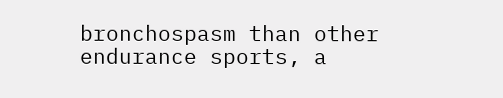bronchospasm than other endurance sports, a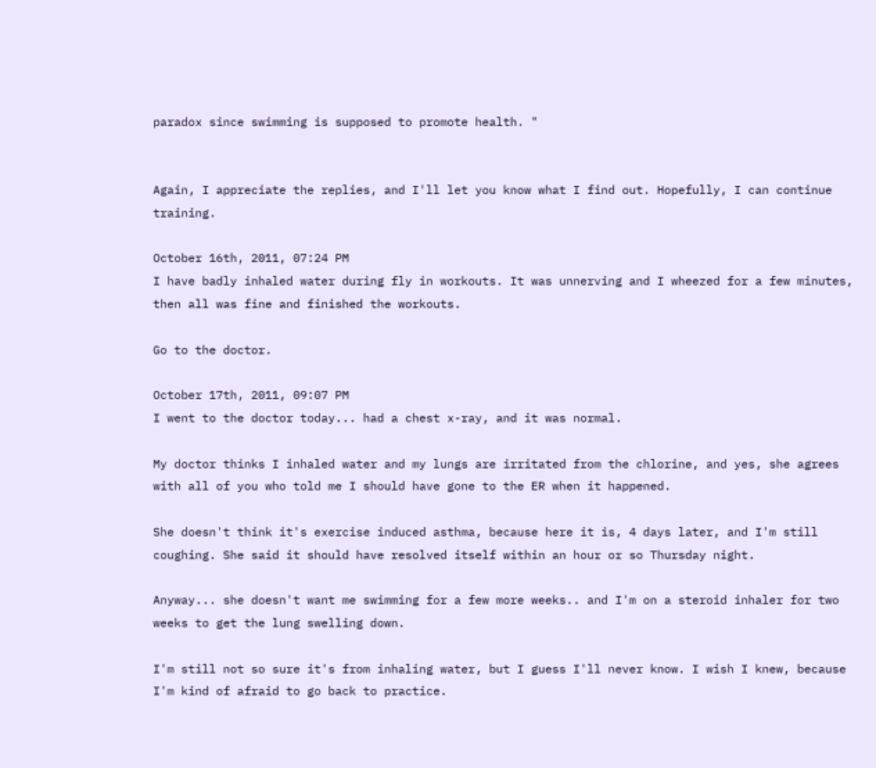paradox since swimming is supposed to promote health. "


Again, I appreciate the replies, and I'll let you know what I find out. Hopefully, I can continue training.

October 16th, 2011, 07:24 PM
I have badly inhaled water during fly in workouts. It was unnerving and I wheezed for a few minutes, then all was fine and finished the workouts.

Go to the doctor.

October 17th, 2011, 09:07 PM
I went to the doctor today... had a chest x-ray, and it was normal.

My doctor thinks I inhaled water and my lungs are irritated from the chlorine, and yes, she agrees with all of you who told me I should have gone to the ER when it happened.

She doesn't think it's exercise induced asthma, because here it is, 4 days later, and I'm still coughing. She said it should have resolved itself within an hour or so Thursday night.

Anyway... she doesn't want me swimming for a few more weeks.. and I'm on a steroid inhaler for two weeks to get the lung swelling down.

I'm still not so sure it's from inhaling water, but I guess I'll never know. I wish I knew, because I'm kind of afraid to go back to practice.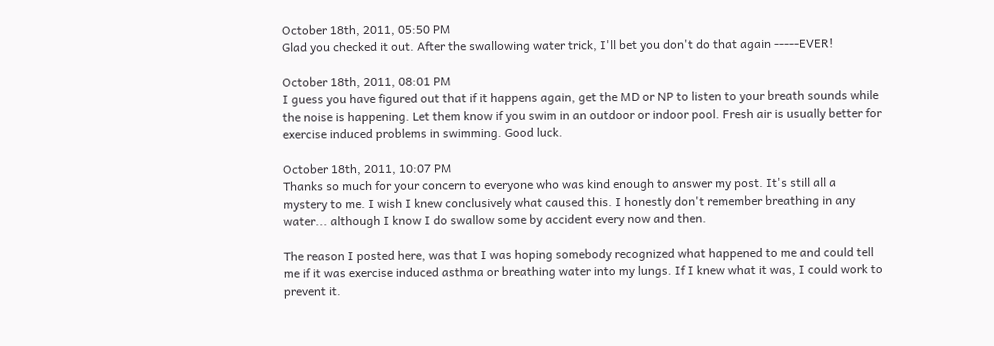October 18th, 2011, 05:50 PM
Glad you checked it out. After the swallowing water trick, I'll bet you don't do that again -----EVER!

October 18th, 2011, 08:01 PM
I guess you have figured out that if it happens again, get the MD or NP to listen to your breath sounds while the noise is happening. Let them know if you swim in an outdoor or indoor pool. Fresh air is usually better for exercise induced problems in swimming. Good luck.

October 18th, 2011, 10:07 PM
Thanks so much for your concern to everyone who was kind enough to answer my post. It's still all a mystery to me. I wish I knew conclusively what caused this. I honestly don't remember breathing in any water... although I know I do swallow some by accident every now and then.

The reason I posted here, was that I was hoping somebody recognized what happened to me and could tell me if it was exercise induced asthma or breathing water into my lungs. If I knew what it was, I could work to prevent it.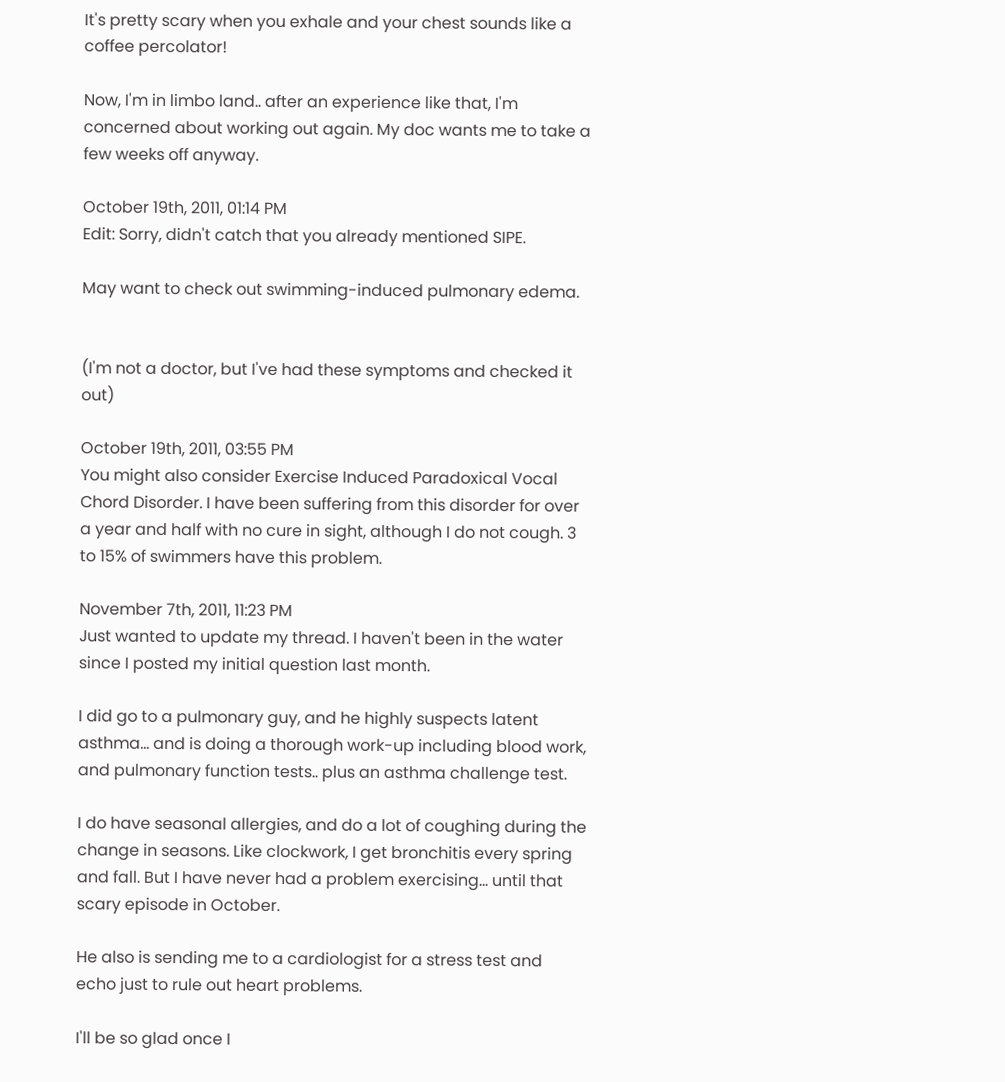It's pretty scary when you exhale and your chest sounds like a coffee percolator!

Now, I'm in limbo land.. after an experience like that, I'm concerned about working out again. My doc wants me to take a few weeks off anyway.

October 19th, 2011, 01:14 PM
Edit: Sorry, didn't catch that you already mentioned SIPE.

May want to check out swimming-induced pulmonary edema.


(I'm not a doctor, but I've had these symptoms and checked it out)

October 19th, 2011, 03:55 PM
You might also consider Exercise Induced Paradoxical Vocal Chord Disorder. I have been suffering from this disorder for over a year and half with no cure in sight, although I do not cough. 3 to 15% of swimmers have this problem.

November 7th, 2011, 11:23 PM
Just wanted to update my thread. I haven't been in the water since I posted my initial question last month.

I did go to a pulmonary guy, and he highly suspects latent asthma... and is doing a thorough work-up including blood work, and pulmonary function tests.. plus an asthma challenge test.

I do have seasonal allergies, and do a lot of coughing during the change in seasons. Like clockwork, I get bronchitis every spring and fall. But I have never had a problem exercising... until that scary episode in October.

He also is sending me to a cardiologist for a stress test and echo just to rule out heart problems.

I'll be so glad once I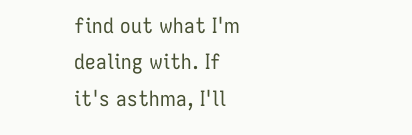find out what I'm dealing with. If it's asthma, I'll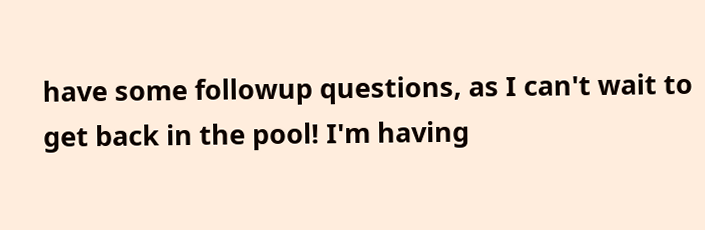have some followup questions, as I can't wait to get back in the pool! I'm having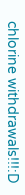chlorine withdrawals!!!:D